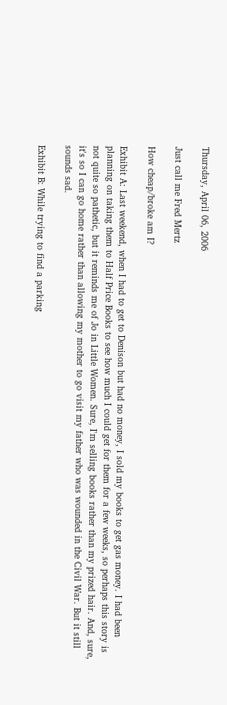Thursday, April 06, 2006

Just call me Fred Mertz

How cheap/broke am I?

Exhibit A: Last weekend, when I had to get to Denison but had no money, I sold my books to get gas money. I had been planning on taking them to Half Price Books to see how much I could get for them for a few weeks, so perhaps this story is not quite so pathetic, but it reminds me of Jo in Little Women. Sure, I'm selling books rather than my prized hair. And, sure, it's so I can go home rather than allowing my mother to go visit my father who was wounded in the Civil War. But it still sounds sad.

Exhibit B: While trying to find a parking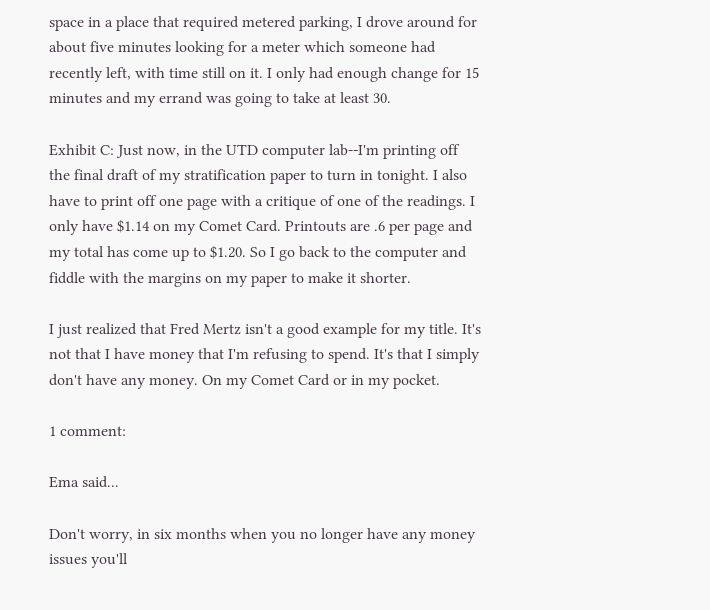space in a place that required metered parking, I drove around for about five minutes looking for a meter which someone had recently left, with time still on it. I only had enough change for 15 minutes and my errand was going to take at least 30.

Exhibit C: Just now, in the UTD computer lab--I'm printing off the final draft of my stratification paper to turn in tonight. I also have to print off one page with a critique of one of the readings. I only have $1.14 on my Comet Card. Printouts are .6 per page and my total has come up to $1.20. So I go back to the computer and fiddle with the margins on my paper to make it shorter.

I just realized that Fred Mertz isn't a good example for my title. It's not that I have money that I'm refusing to spend. It's that I simply don't have any money. On my Comet Card or in my pocket.

1 comment:

Ema said...

Don't worry, in six months when you no longer have any money issues you'll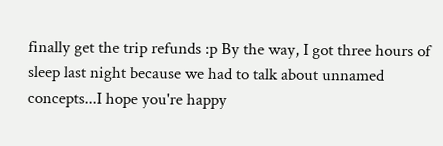finally get the trip refunds :p By the way, I got three hours of sleep last night because we had to talk about unnamed concepts...I hope you're happy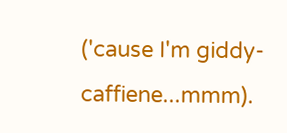('cause I'm giddy-caffiene...mmm).